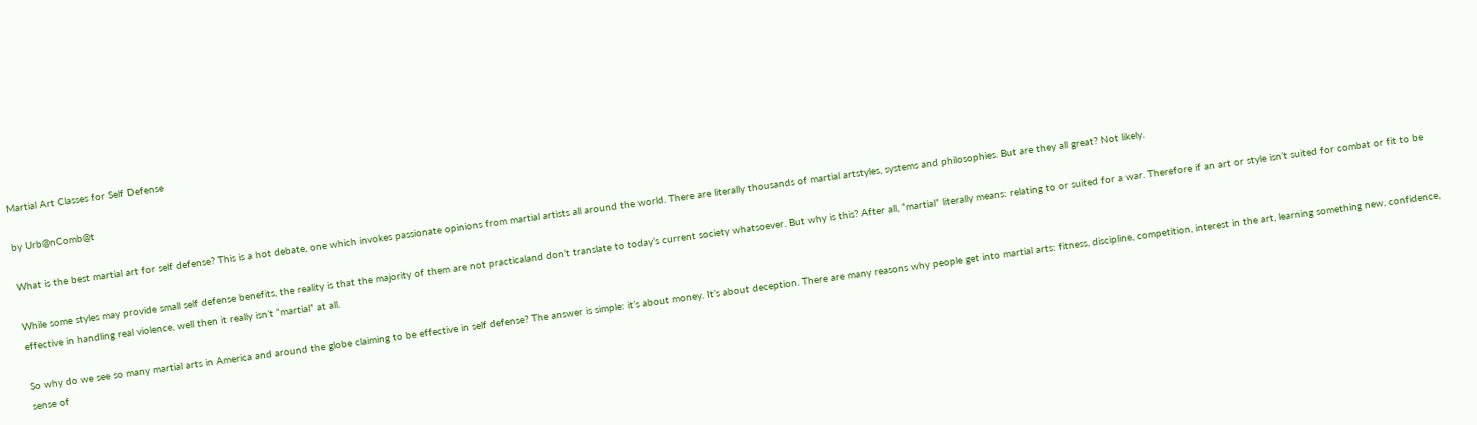Martial Art Classes for Self Defense

by Urb@nComb@t

What is the best martial art for self defense? This is a hot debate, one which invokes passionate opinions from martial artists all around the world. There are literally thousands of martial artstyles, systems and philosophies. But are they all great? Not likely.

While some styles may provide small self defense benefits, the reality is that the majority of them are not practicaland don’t translate to today’s current society whatsoever. But why is this? After all, “martial” literally means: relating to or suited for a war. Therefore if an art or style isn’t suited for combat or fit to be effective in handling real violence, well then it really isn’t “martial” at all.

So why do we see so many martial arts in America and around the globe claiming to be effective in self defense? The answer is simple: it’s about money. It’s about deception. There are many reasons why people get into martial arts: fitness, discipline, competition, interest in the art, learning something new, confidence, sense of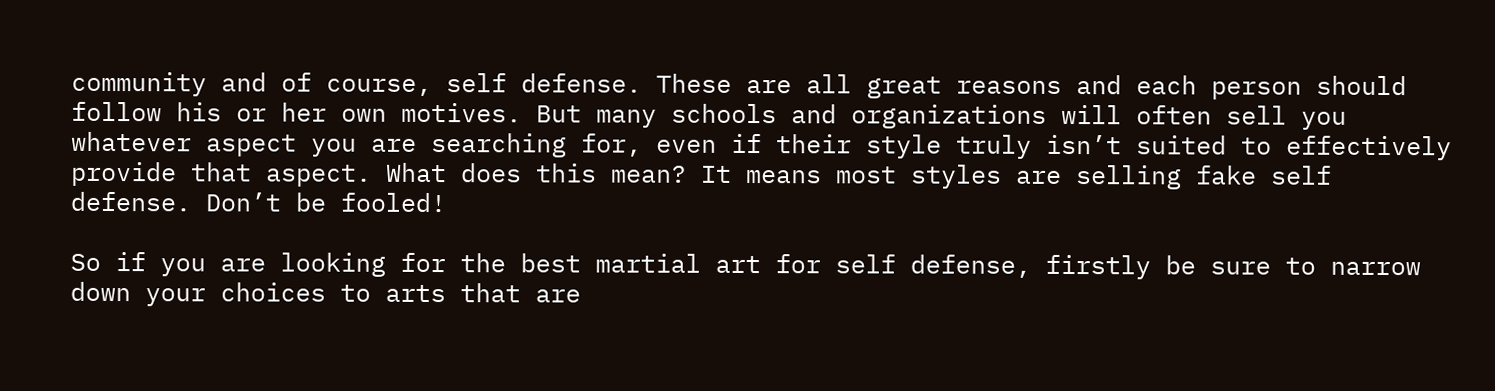community and of course, self defense. These are all great reasons and each person should follow his or her own motives. But many schools and organizations will often sell you whatever aspect you are searching for, even if their style truly isn’t suited to effectively provide that aspect. What does this mean? It means most styles are selling fake self defense. Don’t be fooled!

So if you are looking for the best martial art for self defense, firstly be sure to narrow down your choices to arts that are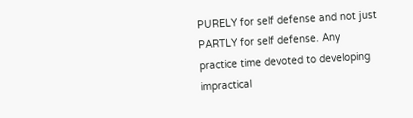PURELY for self defense and not just PARTLY for self defense. Any practice time devoted to developing impractical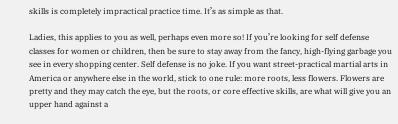skills is completely impractical practice time. It’s as simple as that.

Ladies, this applies to you as well, perhaps even more so! If you’re looking for self defense classes for women or children, then be sure to stay away from the fancy, high-flying garbage you see in every shopping center. Self defense is no joke. If you want street-practical martial arts in America or anywhere else in the world, stick to one rule: more roots, less flowers. Flowers are pretty and they may catch the eye, but the roots, or core effective skills, are what will give you an upper hand against a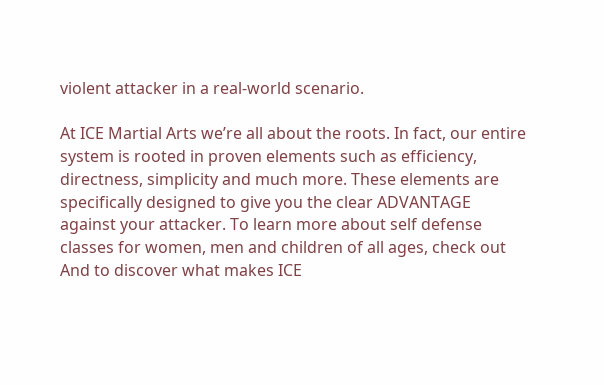violent attacker in a real-world scenario.

At ICE Martial Arts we’re all about the roots. In fact, our entire system is rooted in proven elements such as efficiency, directness, simplicity and much more. These elements are specifically designed to give you the clear ADVANTAGE against your attacker. To learn more about self defense classes for women, men and children of all ages, check out And to discover what makes ICE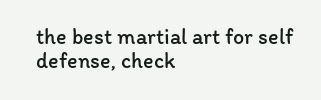the best martial art for self defense, check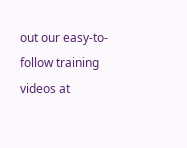out our easy-to-follow training videos at